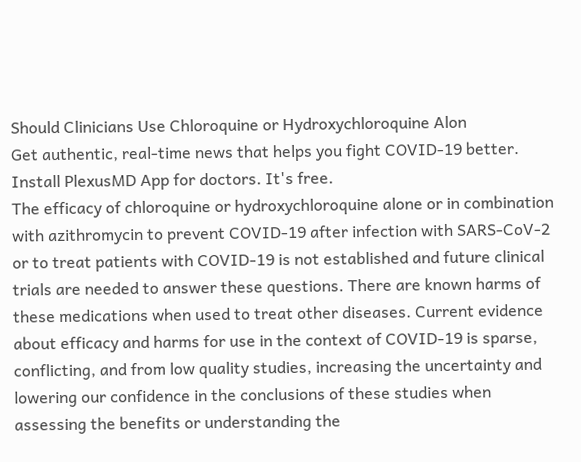Should Clinicians Use Chloroquine or Hydroxychloroquine Alon
Get authentic, real-time news that helps you fight COVID-19 better.
Install PlexusMD App for doctors. It's free.
The efficacy of chloroquine or hydroxychloroquine alone or in combination with azithromycin to prevent COVID-19 after infection with SARS-CoV-2 or to treat patients with COVID-19 is not established and future clinical trials are needed to answer these questions. There are known harms of these medications when used to treat other diseases. Current evidence about efficacy and harms for use in the context of COVID-19 is sparse, conflicting, and from low quality studies, increasing the uncertainty and lowering our confidence in the conclusions of these studies when assessing the benefits or understanding the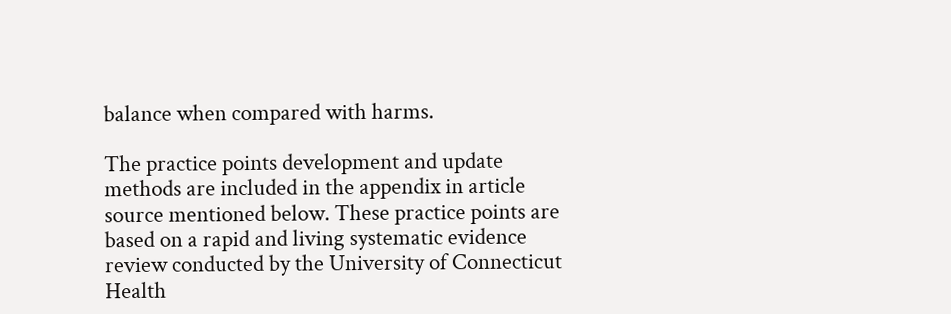balance when compared with harms.

The practice points development and update methods are included in the appendix in article source mentioned below. These practice points are based on a rapid and living systematic evidence review conducted by the University of Connecticut Health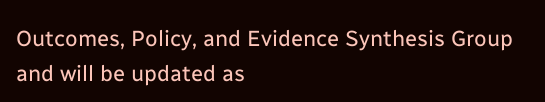Outcomes, Policy, and Evidence Synthesis Group and will be updated as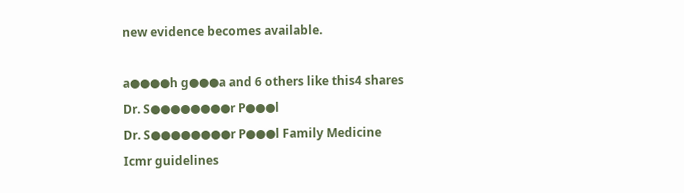new evidence becomes available.

a●●●●h g●●●a and 6 others like this4 shares
Dr. S●●●●●●●●r P●●●l
Dr. S●●●●●●●●r P●●●l Family Medicine
Icmr guidelines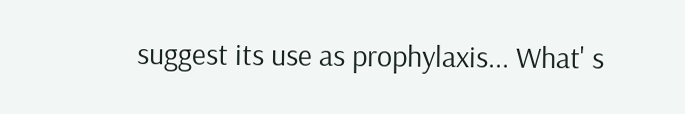suggest its use as prophylaxis... What' s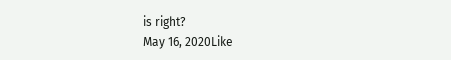is right?
May 16, 2020Like